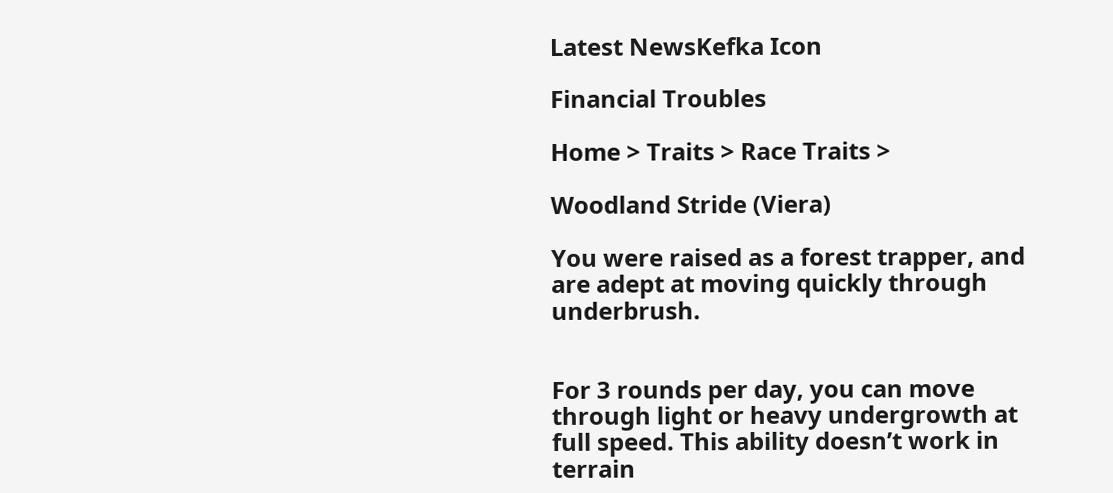Latest NewsKefka Icon

Financial Troubles

Home > Traits > Race Traits >

Woodland Stride (Viera)

You were raised as a forest trapper, and are adept at moving quickly through underbrush.


For 3 rounds per day, you can move through light or heavy undergrowth at full speed. This ability doesn’t work in terrain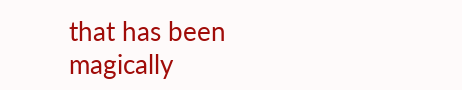that has been magically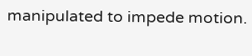manipulated to impede motion.